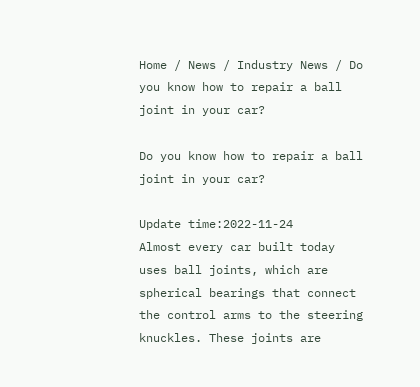Home / News / Industry News / Do you know how to repair a ball joint in your car?

Do you know how to repair a ball joint in your car?

Update time:2022-11-24
Almost every car built today uses ball joints, which are spherical bearings that connect the control arms to the steering knuckles. These joints are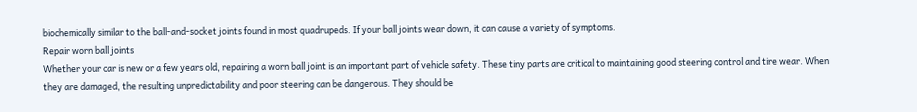biochemically similar to the ball-and-socket joints found in most quadrupeds. If your ball joints wear down, it can cause a variety of symptoms.
Repair worn ball joints
Whether your car is new or a few years old, repairing a worn ball joint is an important part of vehicle safety. These tiny parts are critical to maintaining good steering control and tire wear. When they are damaged, the resulting unpredictability and poor steering can be dangerous. They should be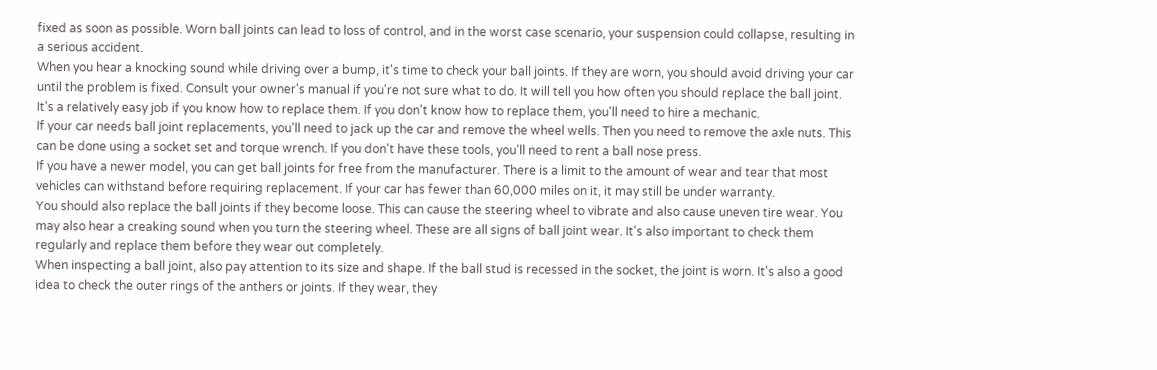fixed as soon as possible. Worn ball joints can lead to loss of control, and in the worst case scenario, your suspension could collapse, resulting in a serious accident.
When you hear a knocking sound while driving over a bump, it's time to check your ball joints. If they are worn, you should avoid driving your car until the problem is fixed. Consult your owner's manual if you're not sure what to do. It will tell you how often you should replace the ball joint. It's a relatively easy job if you know how to replace them. If you don't know how to replace them, you'll need to hire a mechanic.
If your car needs ball joint replacements, you'll need to jack up the car and remove the wheel wells. Then you need to remove the axle nuts. This can be done using a socket set and torque wrench. If you don't have these tools, you'll need to rent a ball nose press.
If you have a newer model, you can get ball joints for free from the manufacturer. There is a limit to the amount of wear and tear that most vehicles can withstand before requiring replacement. If your car has fewer than 60,000 miles on it, it may still be under warranty.
You should also replace the ball joints if they become loose. This can cause the steering wheel to vibrate and also cause uneven tire wear. You may also hear a creaking sound when you turn the steering wheel. These are all signs of ball joint wear. It's also important to check them regularly and replace them before they wear out completely.
When inspecting a ball joint, also pay attention to its size and shape. If the ball stud is recessed in the socket, the joint is worn. It's also a good idea to check the outer rings of the anthers or joints. If they wear, they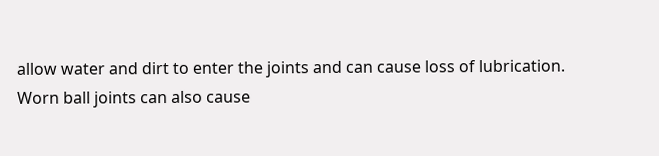allow water and dirt to enter the joints and can cause loss of lubrication.
Worn ball joints can also cause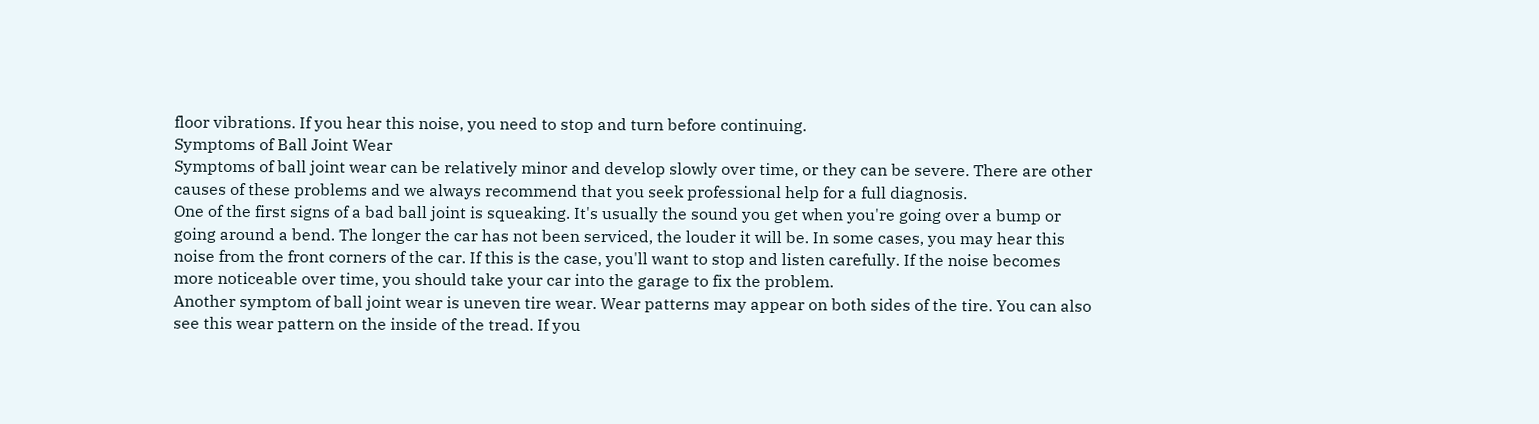floor vibrations. If you hear this noise, you need to stop and turn before continuing.
Symptoms of Ball Joint Wear
Symptoms of ball joint wear can be relatively minor and develop slowly over time, or they can be severe. There are other causes of these problems and we always recommend that you seek professional help for a full diagnosis.
One of the first signs of a bad ball joint is squeaking. It's usually the sound you get when you're going over a bump or going around a bend. The longer the car has not been serviced, the louder it will be. In some cases, you may hear this noise from the front corners of the car. If this is the case, you'll want to stop and listen carefully. If the noise becomes more noticeable over time, you should take your car into the garage to fix the problem.
Another symptom of ball joint wear is uneven tire wear. Wear patterns may appear on both sides of the tire. You can also see this wear pattern on the inside of the tread. If you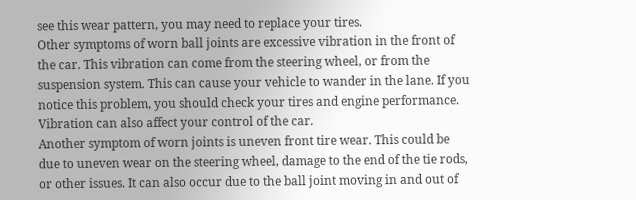see this wear pattern, you may need to replace your tires.
Other symptoms of worn ball joints are excessive vibration in the front of the car. This vibration can come from the steering wheel, or from the suspension system. This can cause your vehicle to wander in the lane. If you notice this problem, you should check your tires and engine performance. Vibration can also affect your control of the car.
Another symptom of worn joints is uneven front tire wear. This could be due to uneven wear on the steering wheel, damage to the end of the tie rods, or other issues. It can also occur due to the ball joint moving in and out of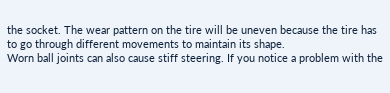the socket. The wear pattern on the tire will be uneven because the tire has to go through different movements to maintain its shape.
Worn ball joints can also cause stiff steering. If you notice a problem with the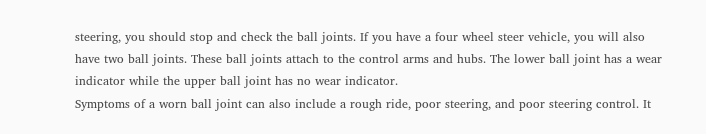steering, you should stop and check the ball joints. If you have a four wheel steer vehicle, you will also have two ball joints. These ball joints attach to the control arms and hubs. The lower ball joint has a wear indicator while the upper ball joint has no wear indicator.
Symptoms of a worn ball joint can also include a rough ride, poor steering, and poor steering control. It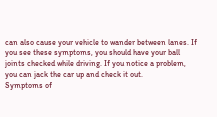can also cause your vehicle to wander between lanes. If you see these symptoms, you should have your ball joints checked while driving. If you notice a problem, you can jack the car up and check it out.
Symptoms of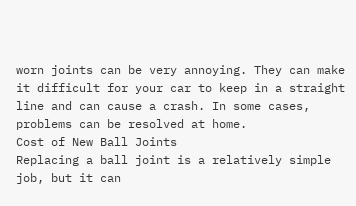worn joints can be very annoying. They can make it difficult for your car to keep in a straight line and can cause a crash. In some cases, problems can be resolved at home.
Cost of New Ball Joints
Replacing a ball joint is a relatively simple job, but it can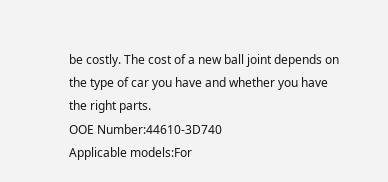be costly. The cost of a new ball joint depends on the type of car you have and whether you have the right parts.
OOE Number:44610-3D740
Applicable models:For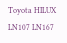Toyota HILUX LN107 LN167